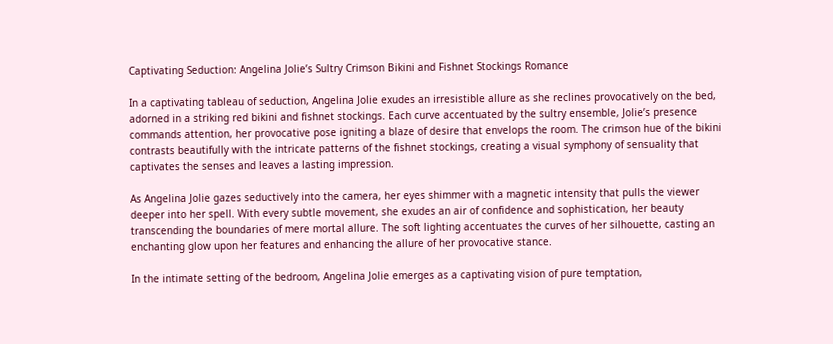Captivating Seduction: Angelina Jolie’s Sultry Crimson Bikini and Fishnet Stockings Romance

In a captivating tableau of seduction, Angelina Jolie exudes an irresistible allure as she reclines provocatively on the bed, adorned in a striking red bikini and fishnet stockings. Each curve accentuated by the sultry ensemble, Jolie’s presence commands attention, her provocative pose igniting a blaze of desire that envelops the room. The crimson hue of the bikini contrasts beautifully with the intricate patterns of the fishnet stockings, creating a visual symphony of sensuality that captivates the senses and leaves a lasting impression.

As Angelina Jolie gazes seductively into the camera, her eyes shimmer with a magnetic intensity that pulls the viewer deeper into her spell. With every subtle movement, she exudes an air of confidence and sophistication, her beauty transcending the boundaries of mere mortal allure. The soft lighting accentuates the curves of her silhouette, casting an enchanting glow upon her features and enhancing the allure of her provocative stance.

In the intimate setting of the bedroom, Angelina Jolie emerges as a captivating vision of pure temptation,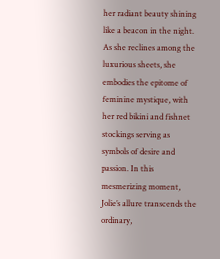her radiant beauty shining like a beacon in the night. As she reclines among the luxurious sheets, she embodies the epitome of feminine mystique, with her red bikini and fishnet stockings serving as symbols of desire and passion. In this mesmerizing moment, Jolie’s allure transcends the ordinary,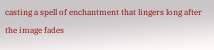casting a spell of enchantment that lingers long after the image fades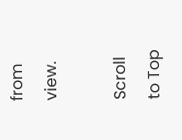from view.

Scroll to Top